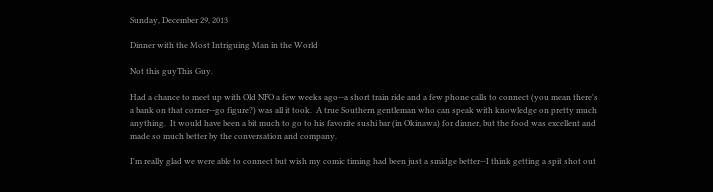Sunday, December 29, 2013

Dinner with the Most Intriguing Man in the World

Not this guyThis Guy.

Had a chance to meet up with Old NFO a few weeks ago--a short train ride and a few phone calls to connect (you mean there's a bank on that corner--go figure?) was all it took.  A true Southern gentleman who can speak with knowledge on pretty much anything.  It would have been a bit much to go to his favorite sushi bar (in Okinawa) for dinner, but the food was excellent and made so much better by the conversation and company.

I'm really glad we were able to connect but wish my comic timing had been just a smidge better--I think getting a spit shot out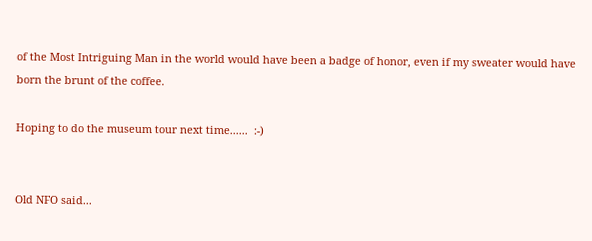of the Most Intriguing Man in the world would have been a badge of honor, even if my sweater would have born the brunt of the coffee.

Hoping to do the museum tour next time......  :-)


Old NFO said...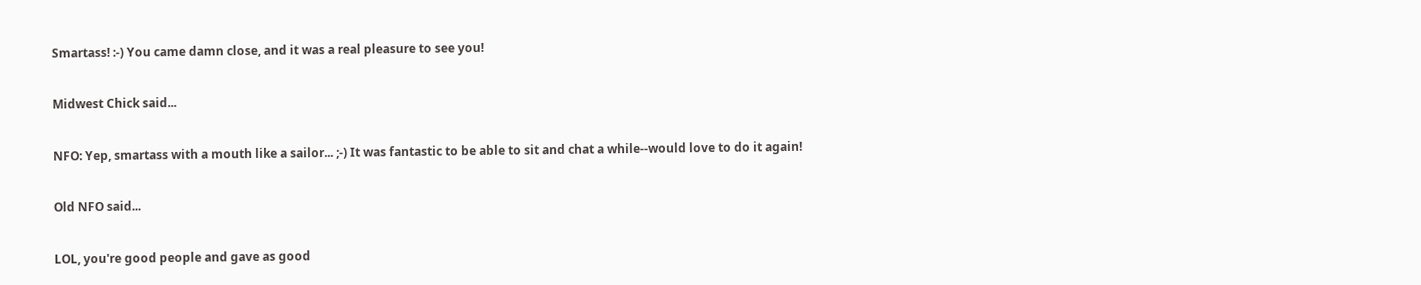Smartass! :-) You came damn close, and it was a real pleasure to see you!

Midwest Chick said...

NFO: Yep, smartass with a mouth like a sailor... ;-) It was fantastic to be able to sit and chat a while--would love to do it again!

Old NFO said...

LOL, you're good people and gave as good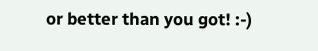or better than you got! :-)